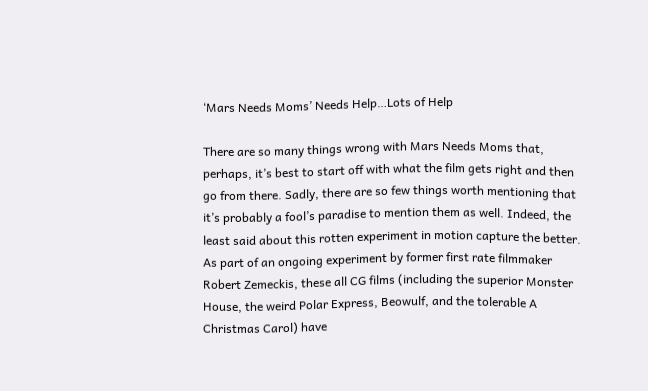‘Mars Needs Moms’ Needs Help…Lots of Help

There are so many things wrong with Mars Needs Moms that, perhaps, it’s best to start off with what the film gets right and then go from there. Sadly, there are so few things worth mentioning that it’s probably a fool’s paradise to mention them as well. Indeed, the least said about this rotten experiment in motion capture the better. As part of an ongoing experiment by former first rate filmmaker Robert Zemeckis, these all CG films (including the superior Monster House, the weird Polar Express, Beowulf, and the tolerable A Christmas Carol) have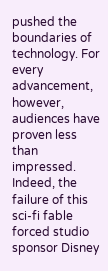pushed the boundaries of technology. For every advancement, however, audiences have proven less than impressed. Indeed, the failure of this sci-fi fable forced studio sponsor Disney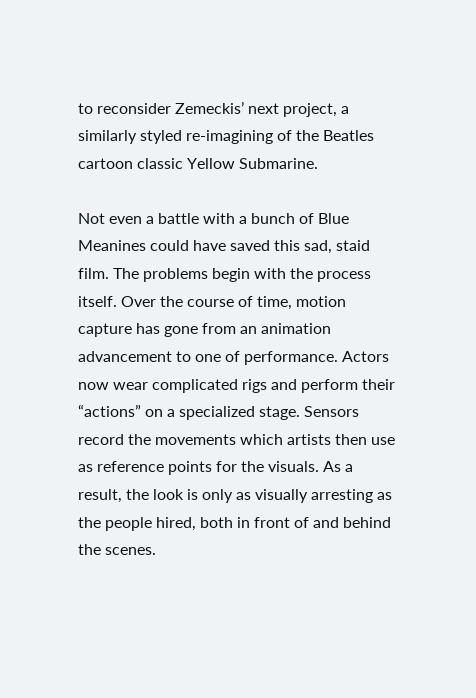to reconsider Zemeckis’ next project, a similarly styled re-imagining of the Beatles cartoon classic Yellow Submarine.

Not even a battle with a bunch of Blue Meanines could have saved this sad, staid film. The problems begin with the process itself. Over the course of time, motion capture has gone from an animation advancement to one of performance. Actors now wear complicated rigs and perform their “actions” on a specialized stage. Sensors record the movements which artists then use as reference points for the visuals. As a result, the look is only as visually arresting as the people hired, both in front of and behind the scenes.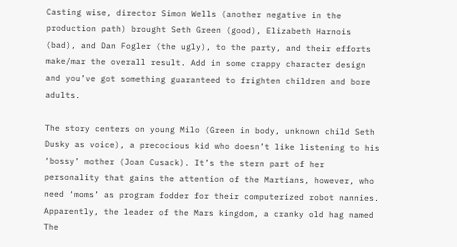Casting wise, director Simon Wells (another negative in the production path) brought Seth Green (good), Elizabeth Harnois (bad), and Dan Fogler (the ugly), to the party, and their efforts make/mar the overall result. Add in some crappy character design and you’ve got something guaranteed to frighten children and bore adults.

The story centers on young Milo (Green in body, unknown child Seth Dusky as voice), a precocious kid who doesn’t like listening to his ‘bossy’ mother (Joan Cusack). It’s the stern part of her personality that gains the attention of the Martians, however, who need ‘moms’ as program fodder for their computerized robot nannies. Apparently, the leader of the Mars kingdom, a cranky old hag named The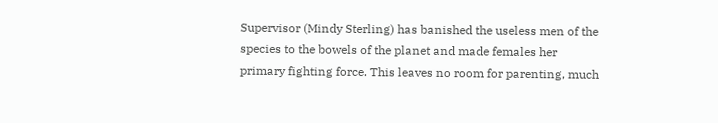Supervisor (Mindy Sterling) has banished the useless men of the species to the bowels of the planet and made females her primary fighting force. This leaves no room for parenting, much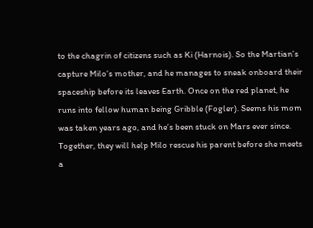to the chagrin of citizens such as Ki (Harnois). So the Martian’s capture Milo’s mother, and he manages to sneak onboard their spaceship before its leaves Earth. Once on the red planet, he runs into fellow human being Gribble (Fogler). Seems his mom was taken years ago, and he’s been stuck on Mars ever since. Together, they will help Milo rescue his parent before she meets a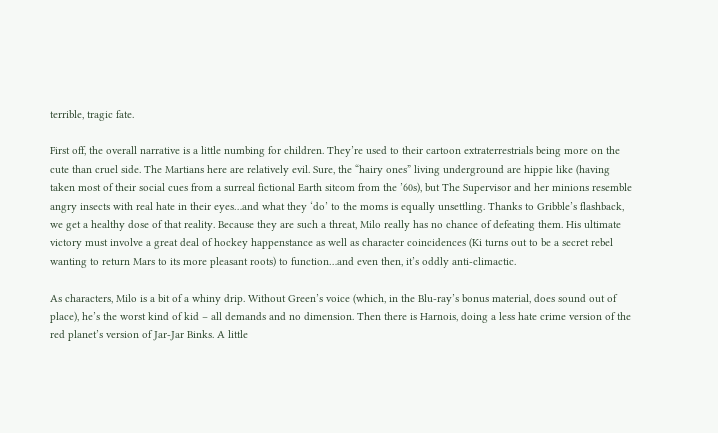terrible, tragic fate.

First off, the overall narrative is a little numbing for children. They’re used to their cartoon extraterrestrials being more on the cute than cruel side. The Martians here are relatively evil. Sure, the “hairy ones” living underground are hippie like (having taken most of their social cues from a surreal fictional Earth sitcom from the ’60s), but The Supervisor and her minions resemble angry insects with real hate in their eyes…and what they ‘do’ to the moms is equally unsettling. Thanks to Gribble’s flashback, we get a healthy dose of that reality. Because they are such a threat, Milo really has no chance of defeating them. His ultimate victory must involve a great deal of hockey happenstance as well as character coincidences (Ki turns out to be a secret rebel wanting to return Mars to its more pleasant roots) to function…and even then, it’s oddly anti-climactic.

As characters, Milo is a bit of a whiny drip. Without Green’s voice (which, in the Blu-ray’s bonus material, does sound out of place), he’s the worst kind of kid – all demands and no dimension. Then there is Harnois, doing a less hate crime version of the red planet’s version of Jar-Jar Binks. A little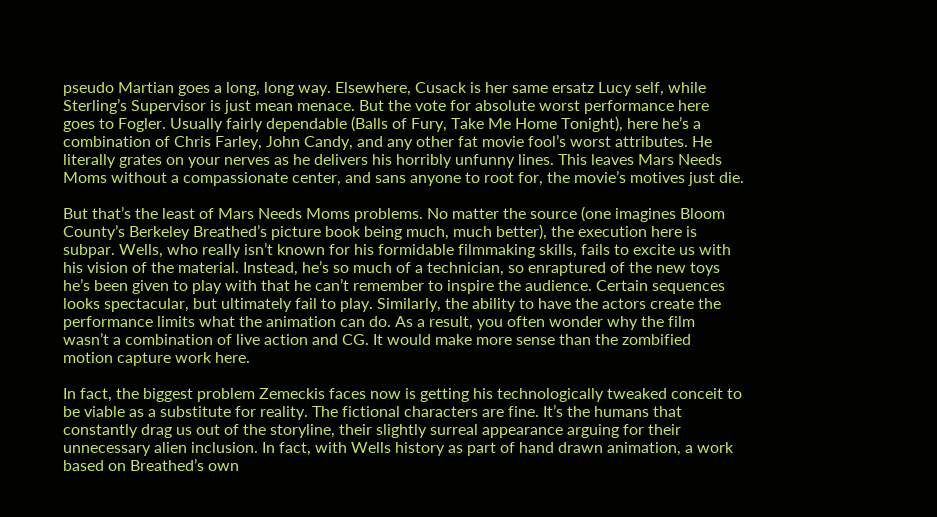pseudo Martian goes a long, long way. Elsewhere, Cusack is her same ersatz Lucy self, while Sterling’s Supervisor is just mean menace. But the vote for absolute worst performance here goes to Fogler. Usually fairly dependable (Balls of Fury, Take Me Home Tonight), here he’s a combination of Chris Farley, John Candy, and any other fat movie fool’s worst attributes. He literally grates on your nerves as he delivers his horribly unfunny lines. This leaves Mars Needs Moms without a compassionate center, and sans anyone to root for, the movie’s motives just die.

But that’s the least of Mars Needs Moms problems. No matter the source (one imagines Bloom County’s Berkeley Breathed’s picture book being much, much better), the execution here is subpar. Wells, who really isn’t known for his formidable filmmaking skills, fails to excite us with his vision of the material. Instead, he’s so much of a technician, so enraptured of the new toys he’s been given to play with that he can’t remember to inspire the audience. Certain sequences looks spectacular, but ultimately fail to play. Similarly, the ability to have the actors create the performance limits what the animation can do. As a result, you often wonder why the film wasn’t a combination of live action and CG. It would make more sense than the zombified motion capture work here.

In fact, the biggest problem Zemeckis faces now is getting his technologically tweaked conceit to be viable as a substitute for reality. The fictional characters are fine. It’s the humans that constantly drag us out of the storyline, their slightly surreal appearance arguing for their unnecessary alien inclusion. In fact, with Wells history as part of hand drawn animation, a work based on Breathed’s own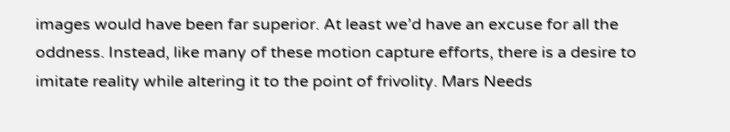images would have been far superior. At least we’d have an excuse for all the oddness. Instead, like many of these motion capture efforts, there is a desire to imitate reality while altering it to the point of frivolity. Mars Needs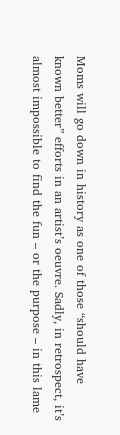Moms will go down in history as one of those “should have known better” efforts in an artist’s oeuvre. Sadly, in retrospect, it’s almost impossible to find the fun – or the purpose – in this lame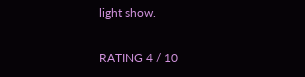light show.

RATING 4 / 10